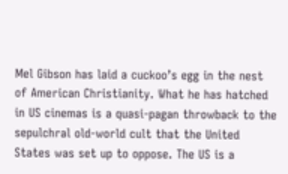Mel Gibson has laid a cuckoo’s egg in the nest of American Christianity. What he has hatched in US cinemas is a quasi-pagan throwback to the sepulchral old-world cult that the United States was set up to oppose. The US is a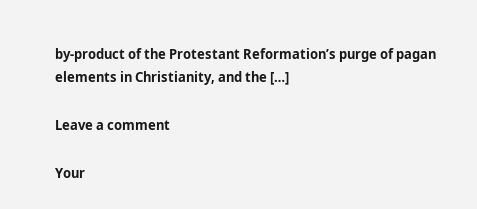by-product of the Protestant Reformation’s purge of pagan elements in Christianity, and the […]

Leave a comment

Your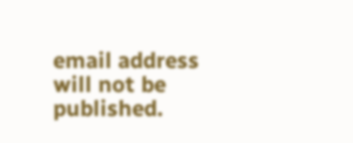email address will not be published.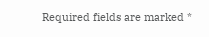Required fields are marked *